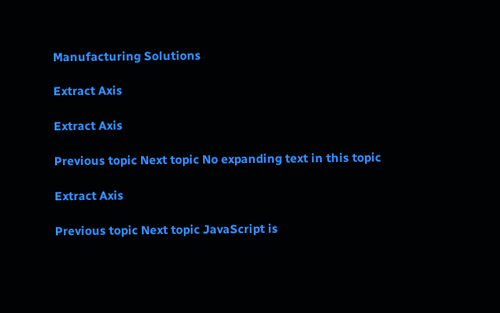Manufacturing Solutions

Extract Axis

Extract Axis

Previous topic Next topic No expanding text in this topic

Extract Axis

Previous topic Next topic JavaScript is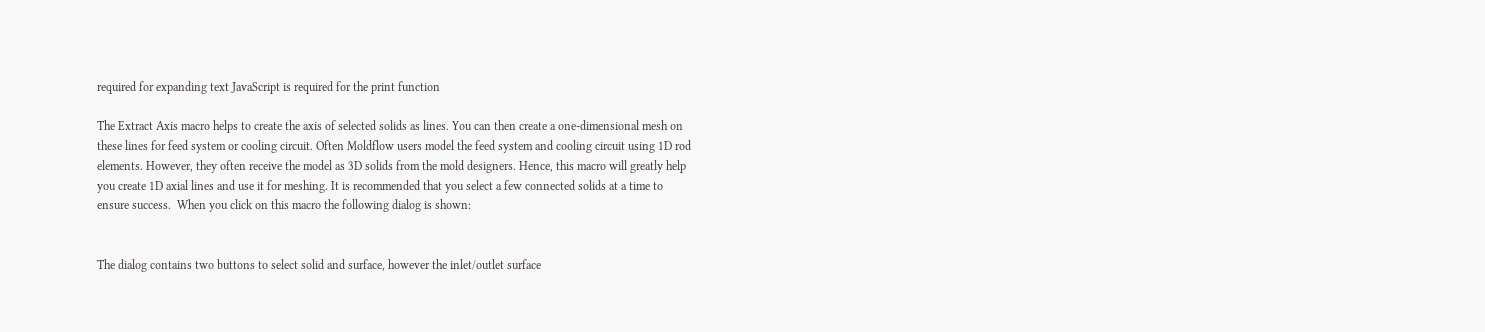required for expanding text JavaScript is required for the print function

The Extract Axis macro helps to create the axis of selected solids as lines. You can then create a one-dimensional mesh on these lines for feed system or cooling circuit. Often Moldflow users model the feed system and cooling circuit using 1D rod elements. However, they often receive the model as 3D solids from the mold designers. Hence, this macro will greatly help you create 1D axial lines and use it for meshing. It is recommended that you select a few connected solids at a time to ensure success.  When you click on this macro the following dialog is shown:


The dialog contains two buttons to select solid and surface, however the inlet/outlet surface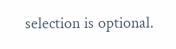selection is optional.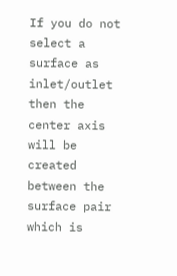If you do not select a surface as inlet/outlet then the center axis will be created between the surface pair which is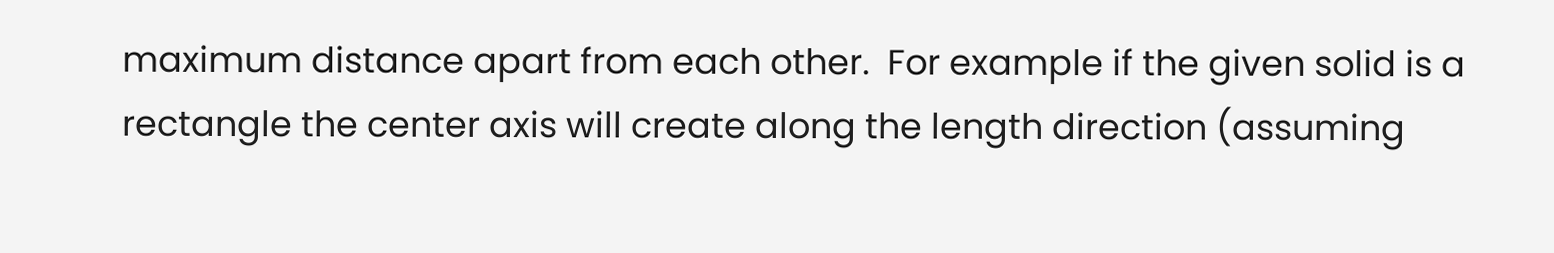maximum distance apart from each other.  For example if the given solid is a rectangle the center axis will create along the length direction (assuming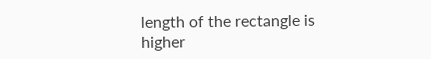length of the rectangle is higher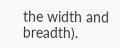the width and breadth).